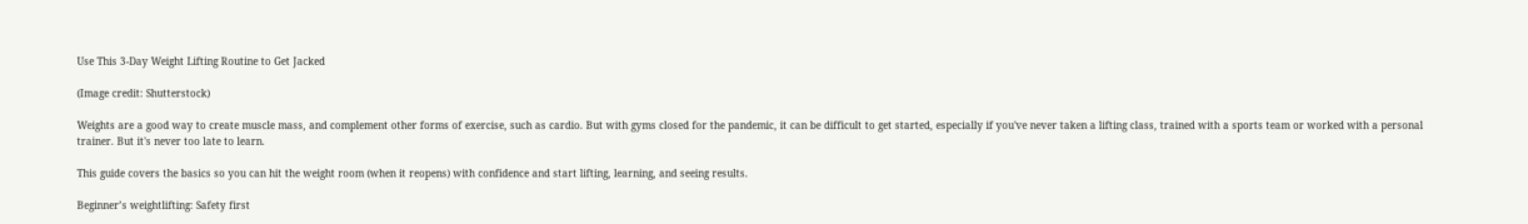Use This 3-Day Weight Lifting Routine to Get Jacked

(Image credit: Shutterstock)

Weights are a good way to create muscle mass, and complement other forms of exercise, such as cardio. But with gyms closed for the pandemic, it can be difficult to get started, especially if you've never taken a lifting class, trained with a sports team or worked with a personal trainer. But it's never too late to learn.

This guide covers the basics so you can hit the weight room (when it reopens) with confidence and start lifting, learning, and seeing results.

Beginner’s weightlifting: Safety first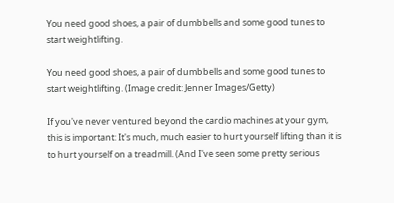You need good shoes, a pair of dumbbells and some good tunes to start weightlifting.

You need good shoes, a pair of dumbbells and some good tunes to start weightlifting. (Image credit: Jenner Images/Getty)

If you've never ventured beyond the cardio machines at your gym, this is important: It's much, much easier to hurt yourself lifting than it is to hurt yourself on a treadmill. (And I've seen some pretty serious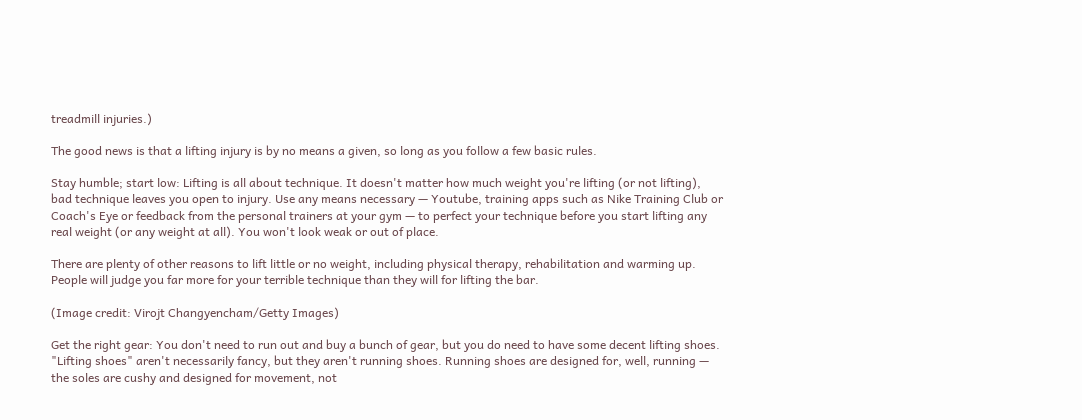treadmill injuries.)

The good news is that a lifting injury is by no means a given, so long as you follow a few basic rules.

Stay humble; start low: Lifting is all about technique. It doesn't matter how much weight you're lifting (or not lifting), bad technique leaves you open to injury. Use any means necessary — Youtube, training apps such as Nike Training Club or Coach's Eye or feedback from the personal trainers at your gym — to perfect your technique before you start lifting any real weight (or any weight at all). You won't look weak or out of place.

There are plenty of other reasons to lift little or no weight, including physical therapy, rehabilitation and warming up. People will judge you far more for your terrible technique than they will for lifting the bar.

(Image credit: Virojt Changyencham/Getty Images)

Get the right gear: You don't need to run out and buy a bunch of gear, but you do need to have some decent lifting shoes. "Lifting shoes" aren't necessarily fancy, but they aren't running shoes. Running shoes are designed for, well, running — the soles are cushy and designed for movement, not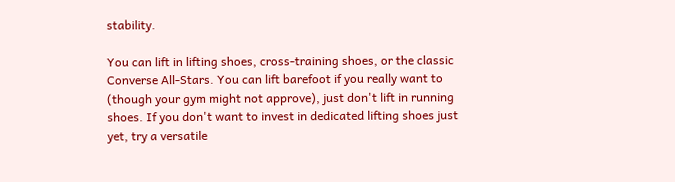stability.

You can lift in lifting shoes, cross-training shoes, or the classic Converse All-Stars. You can lift barefoot if you really want to (though your gym might not approve), just don't lift in running shoes. If you don't want to invest in dedicated lifting shoes just yet, try a versatile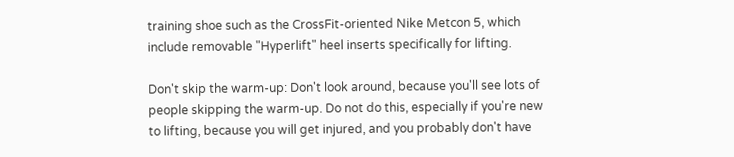training shoe such as the CrossFit-oriented Nike Metcon 5, which include removable "Hyperlift" heel inserts specifically for lifting.

Don't skip the warm-up: Don't look around, because you'll see lots of people skipping the warm-up. Do not do this, especially if you're new to lifting, because you will get injured, and you probably don't have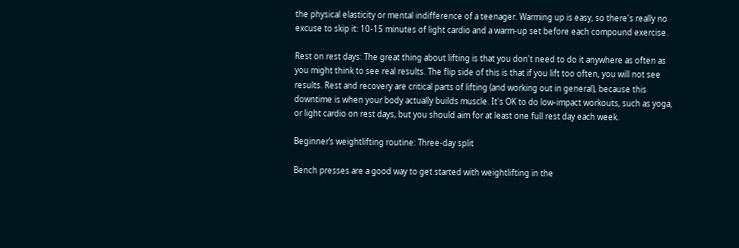the physical elasticity or mental indifference of a teenager. Warming up is easy, so there's really no excuse to skip it: 10-15 minutes of light cardio and a warm-up set before each compound exercise.

Rest on rest days: The great thing about lifting is that you don't need to do it anywhere as often as you might think to see real results. The flip side of this is that if you lift too often, you will not see results. Rest and recovery are critical parts of lifting (and working out in general), because this downtime is when your body actually builds muscle. It's OK to do low-impact workouts, such as yoga, or light cardio on rest days, but you should aim for at least one full rest day each week.

Beginner’s weightlifting routine: Three-day split

Bench presses are a good way to get started with weightlifting in the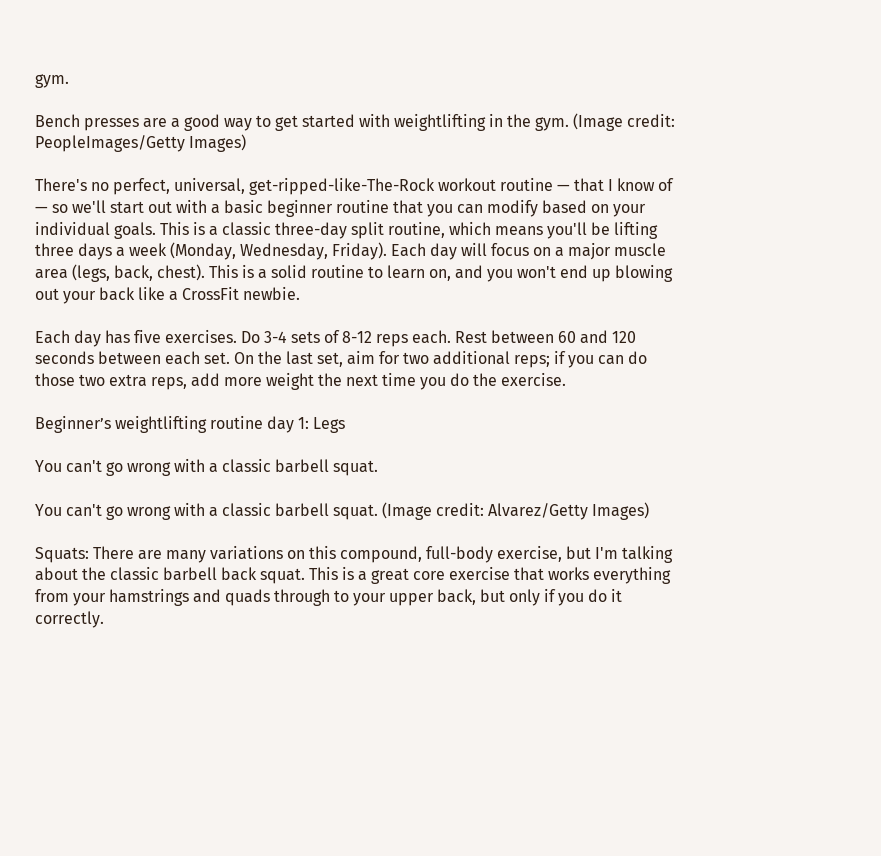gym.

Bench presses are a good way to get started with weightlifting in the gym. (Image credit: PeopleImages/Getty Images)

There's no perfect, universal, get-ripped-like-The-Rock workout routine — that I know of — so we'll start out with a basic beginner routine that you can modify based on your individual goals. This is a classic three-day split routine, which means you'll be lifting three days a week (Monday, Wednesday, Friday). Each day will focus on a major muscle area (legs, back, chest). This is a solid routine to learn on, and you won't end up blowing out your back like a CrossFit newbie.

Each day has five exercises. Do 3-4 sets of 8-12 reps each. Rest between 60 and 120 seconds between each set. On the last set, aim for two additional reps; if you can do those two extra reps, add more weight the next time you do the exercise.

Beginner’s weightlifting routine day 1: Legs

You can't go wrong with a classic barbell squat.

You can't go wrong with a classic barbell squat. (Image credit: Alvarez/Getty Images)

Squats: There are many variations on this compound, full-body exercise, but I'm talking about the classic barbell back squat. This is a great core exercise that works everything from your hamstrings and quads through to your upper back, but only if you do it correctly.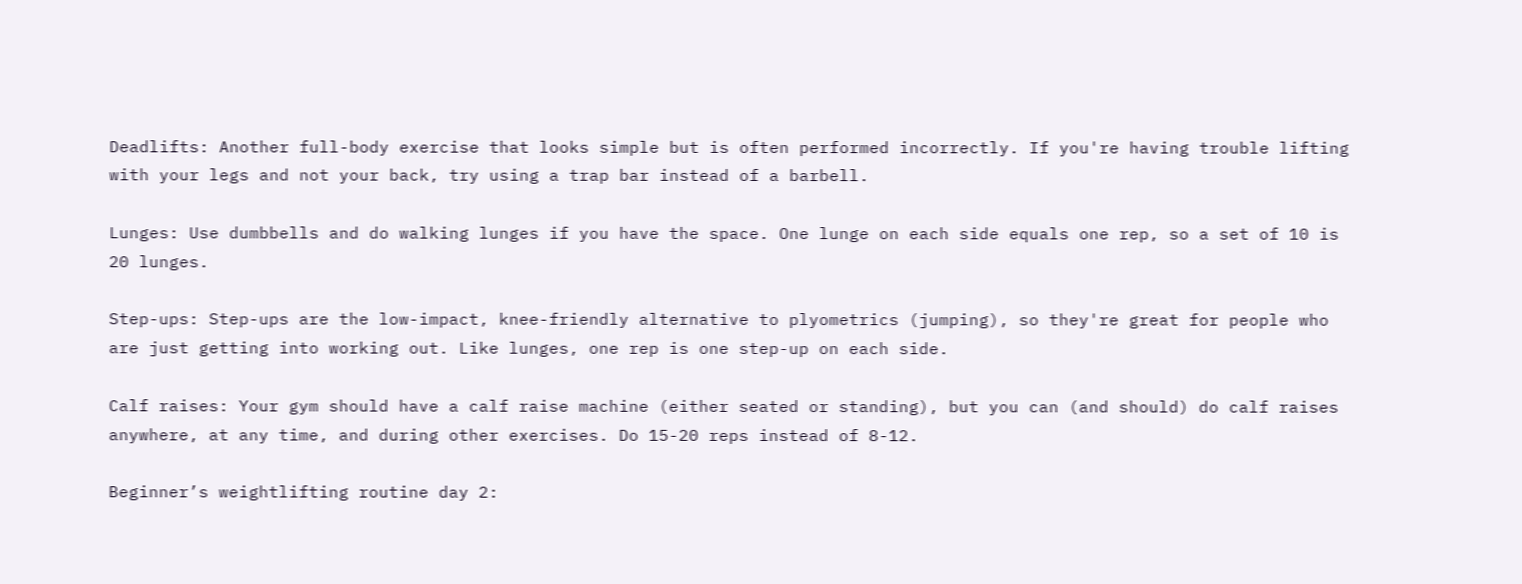Deadlifts: Another full-body exercise that looks simple but is often performed incorrectly. If you're having trouble lifting with your legs and not your back, try using a trap bar instead of a barbell.

Lunges: Use dumbbells and do walking lunges if you have the space. One lunge on each side equals one rep, so a set of 10 is 20 lunges.

Step-ups: Step-ups are the low-impact, knee-friendly alternative to plyometrics (jumping), so they're great for people who are just getting into working out. Like lunges, one rep is one step-up on each side.

Calf raises: Your gym should have a calf raise machine (either seated or standing), but you can (and should) do calf raises anywhere, at any time, and during other exercises. Do 15-20 reps instead of 8-12.

Beginner’s weightlifting routine day 2: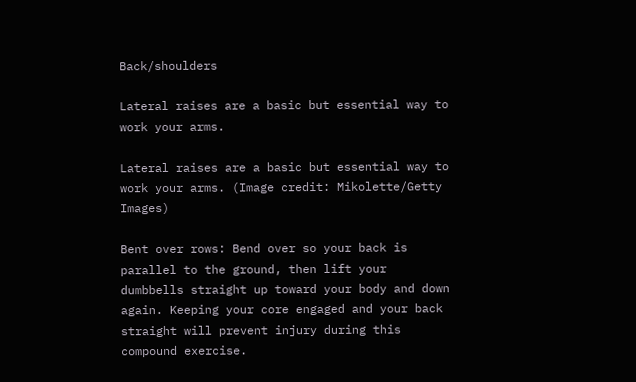Back/shoulders

Lateral raises are a basic but essential way to work your arms.

Lateral raises are a basic but essential way to work your arms. (Image credit: Mikolette/Getty Images)

Bent over rows: Bend over so your back is parallel to the ground, then lift your dumbbells straight up toward your body and down again. Keeping your core engaged and your back straight will prevent injury during this compound exercise.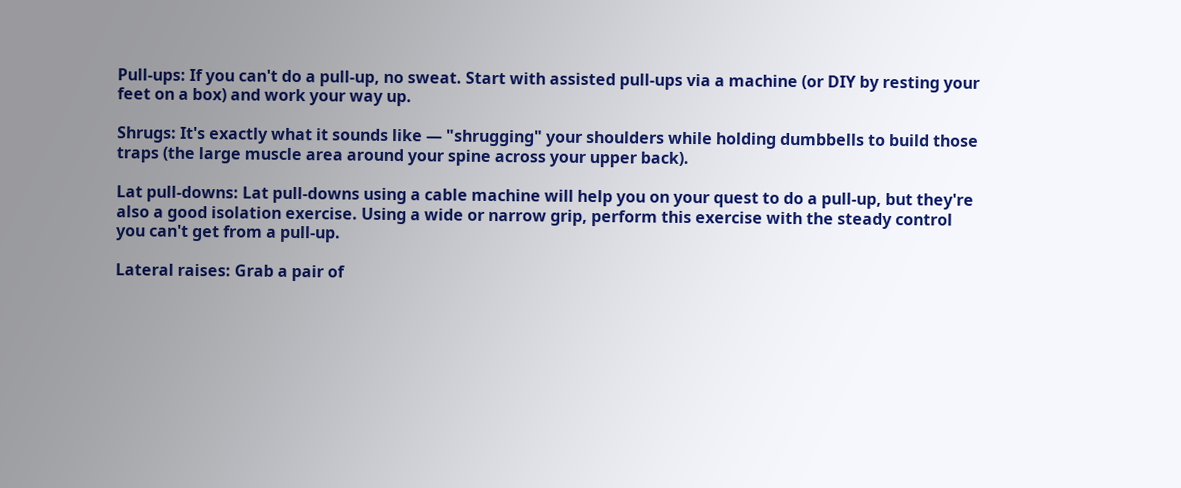Pull-ups: If you can't do a pull-up, no sweat. Start with assisted pull-ups via a machine (or DIY by resting your feet on a box) and work your way up.

Shrugs: It's exactly what it sounds like — "shrugging" your shoulders while holding dumbbells to build those traps (the large muscle area around your spine across your upper back).

Lat pull-downs: Lat pull-downs using a cable machine will help you on your quest to do a pull-up, but they're also a good isolation exercise. Using a wide or narrow grip, perform this exercise with the steady control you can't get from a pull-up.

Lateral raises: Grab a pair of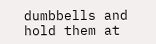dumbbells and hold them at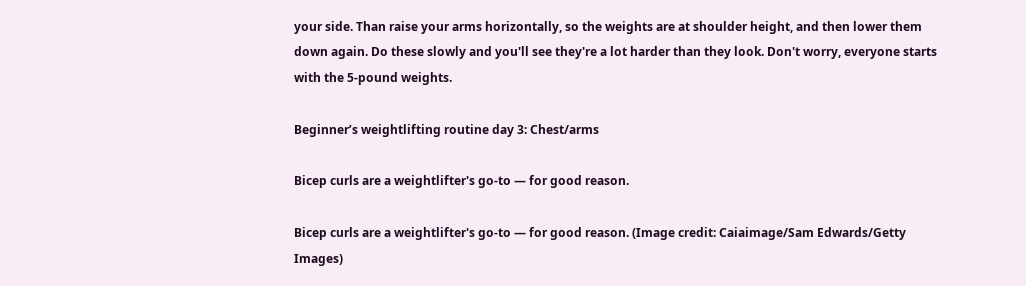your side. Than raise your arms horizontally, so the weights are at shoulder height, and then lower them down again. Do these slowly and you'll see they're a lot harder than they look. Don't worry, everyone starts with the 5-pound weights.

Beginner’s weightlifting routine day 3: Chest/arms

Bicep curls are a weightlifter's go-to — for good reason.

Bicep curls are a weightlifter's go-to — for good reason. (Image credit: Caiaimage/Sam Edwards/Getty Images)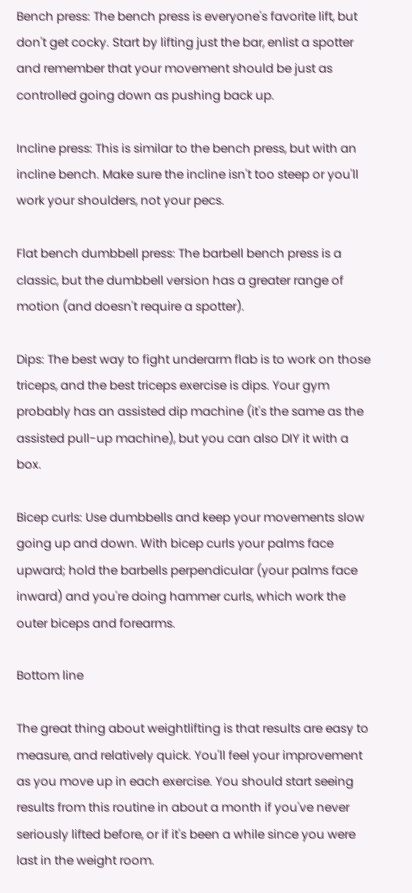Bench press: The bench press is everyone's favorite lift, but don't get cocky. Start by lifting just the bar, enlist a spotter and remember that your movement should be just as controlled going down as pushing back up.

Incline press: This is similar to the bench press, but with an incline bench. Make sure the incline isn't too steep or you'll work your shoulders, not your pecs.

Flat bench dumbbell press: The barbell bench press is a classic, but the dumbbell version has a greater range of motion (and doesn't require a spotter).

Dips: The best way to fight underarm flab is to work on those triceps, and the best triceps exercise is dips. Your gym probably has an assisted dip machine (it's the same as the assisted pull-up machine), but you can also DIY it with a box.

Bicep curls: Use dumbbells and keep your movements slow going up and down. With bicep curls your palms face upward; hold the barbells perpendicular (your palms face inward) and you're doing hammer curls, which work the outer biceps and forearms.

Bottom line

The great thing about weightlifting is that results are easy to measure, and relatively quick. You'll feel your improvement as you move up in each exercise. You should start seeing results from this routine in about a month if you've never seriously lifted before, or if it's been a while since you were last in the weight room.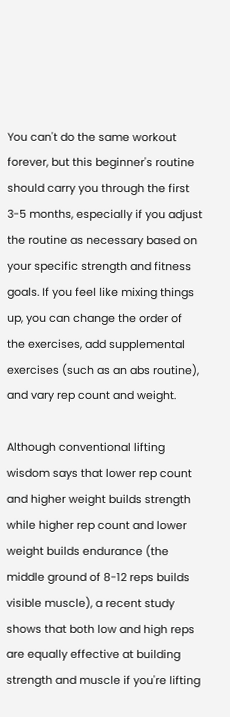You can't do the same workout forever, but this beginner's routine should carry you through the first 3-5 months, especially if you adjust the routine as necessary based on your specific strength and fitness goals. If you feel like mixing things up, you can change the order of the exercises, add supplemental exercises (such as an abs routine), and vary rep count and weight.

Although conventional lifting wisdom says that lower rep count and higher weight builds strength while higher rep count and lower weight builds endurance (the middle ground of 8-12 reps builds visible muscle), a recent study shows that both low and high reps are equally effective at building strength and muscle if you're lifting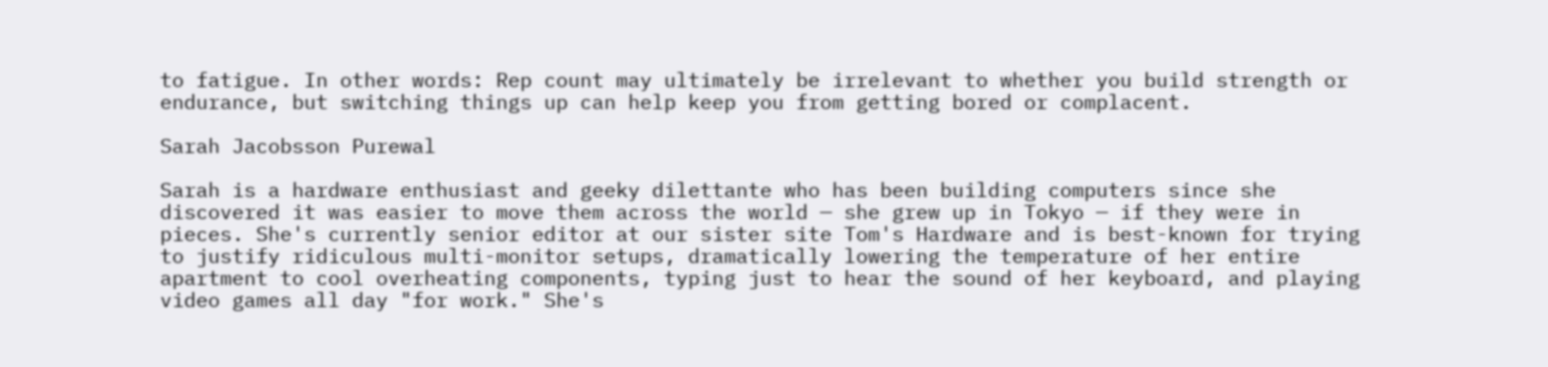to fatigue. In other words: Rep count may ultimately be irrelevant to whether you build strength or endurance, but switching things up can help keep you from getting bored or complacent.

Sarah Jacobsson Purewal

Sarah is a hardware enthusiast and geeky dilettante who has been building computers since she discovered it was easier to move them across the world — she grew up in Tokyo — if they were in pieces. She's currently senior editor at our sister site Tom's Hardware and is best-known for trying to justify ridiculous multi-monitor setups, dramatically lowering the temperature of her entire apartment to cool overheating components, typing just to hear the sound of her keyboard, and playing video games all day "for work." She's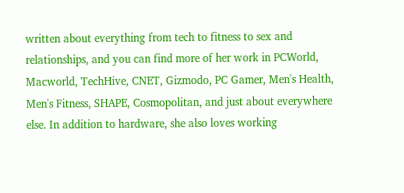written about everything from tech to fitness to sex and relationships, and you can find more of her work in PCWorld, Macworld, TechHive, CNET, Gizmodo, PC Gamer, Men's Health, Men's Fitness, SHAPE, Cosmopolitan, and just about everywhere else. In addition to hardware, she also loves working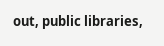out, public libraries,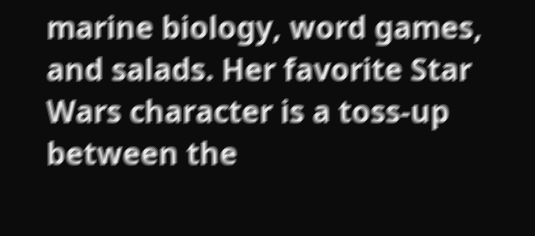marine biology, word games, and salads. Her favorite Star Wars character is a toss-up between the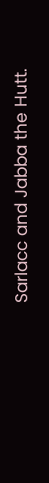Sarlacc and Jabba the Hutt.